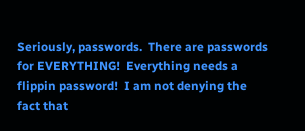Seriously, passwords.  There are passwords for EVERYTHING!  Everything needs a flippin password!  I am not denying the fact that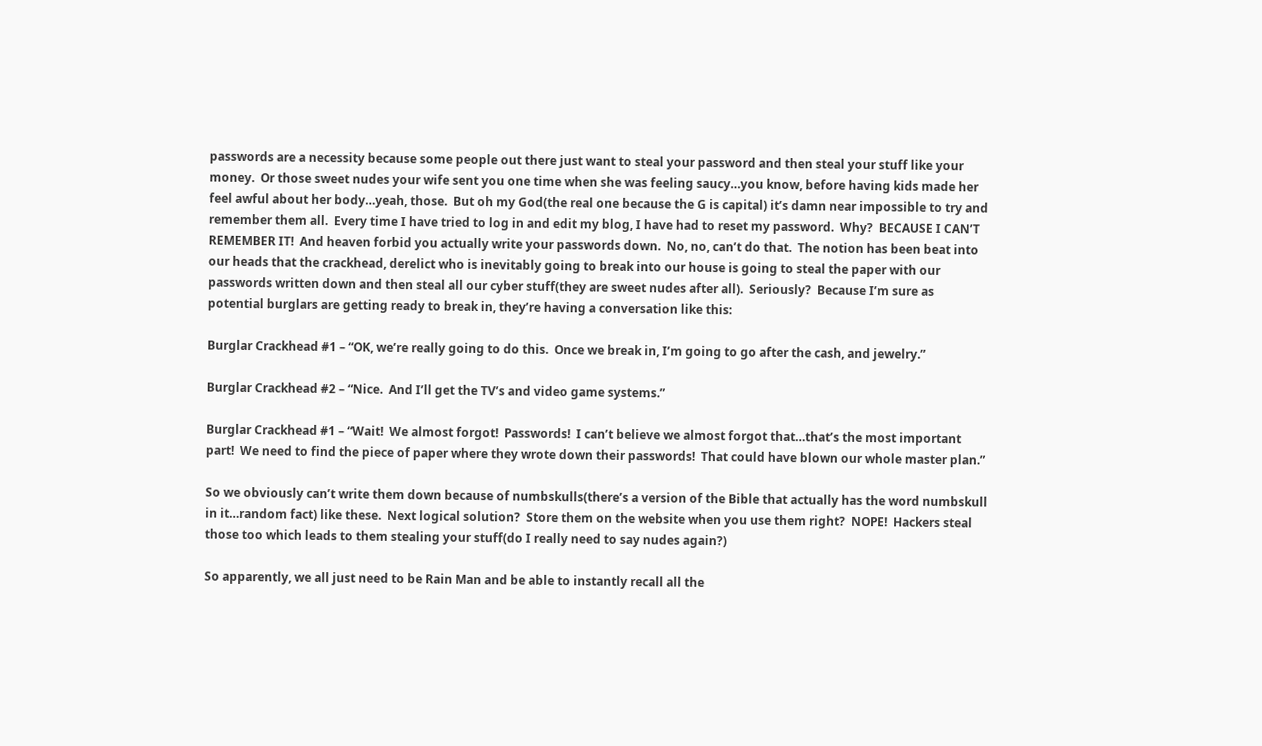passwords are a necessity because some people out there just want to steal your password and then steal your stuff like your money.  Or those sweet nudes your wife sent you one time when she was feeling saucy…you know, before having kids made her feel awful about her body…yeah, those.  But oh my God(the real one because the G is capital) it’s damn near impossible to try and remember them all.  Every time I have tried to log in and edit my blog, I have had to reset my password.  Why?  BECAUSE I CAN’T REMEMBER IT!  And heaven forbid you actually write your passwords down.  No, no, can’t do that.  The notion has been beat into our heads that the crackhead, derelict who is inevitably going to break into our house is going to steal the paper with our passwords written down and then steal all our cyber stuff(they are sweet nudes after all).  Seriously?  Because I’m sure as potential burglars are getting ready to break in, they’re having a conversation like this:

Burglar Crackhead #1 – “OK, we’re really going to do this.  Once we break in, I’m going to go after the cash, and jewelry.”

Burglar Crackhead #2 – “Nice.  And I’ll get the TV’s and video game systems.”

Burglar Crackhead #1 – “Wait!  We almost forgot!  Passwords!  I can’t believe we almost forgot that…that’s the most important part!  We need to find the piece of paper where they wrote down their passwords!  That could have blown our whole master plan.”

So we obviously can’t write them down because of numbskulls(there’s a version of the Bible that actually has the word numbskull in it…random fact) like these.  Next logical solution?  Store them on the website when you use them right?  NOPE!  Hackers steal those too which leads to them stealing your stuff(do I really need to say nudes again?)

So apparently, we all just need to be Rain Man and be able to instantly recall all the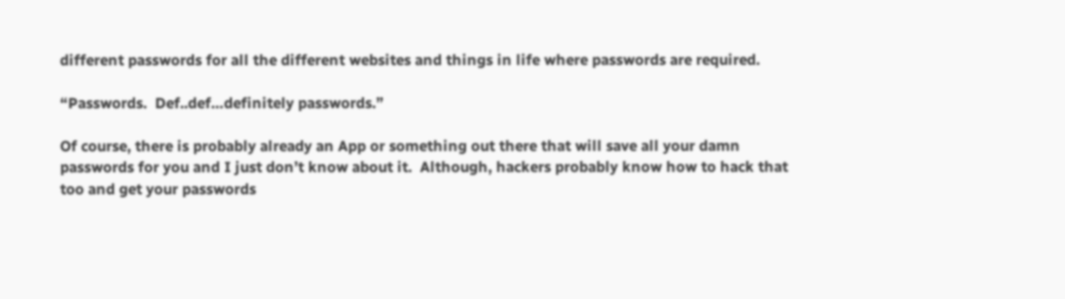different passwords for all the different websites and things in life where passwords are required.

“Passwords.  Def..def…definitely passwords.”

Of course, there is probably already an App or something out there that will save all your damn passwords for you and I just don’t know about it.  Although, hackers probably know how to hack that too and get your passwords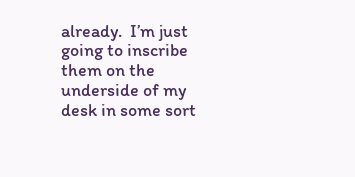already.  I’m just going to inscribe them on the underside of my desk in some sort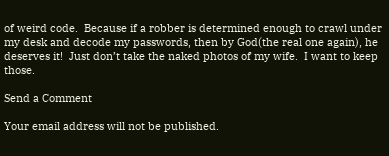of weird code.  Because if a robber is determined enough to crawl under my desk and decode my passwords, then by God(the real one again), he deserves it!  Just don’t take the naked photos of my wife.  I want to keep those.

Send a Comment

Your email address will not be published.